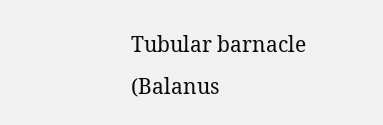Tubular barnacle (Balanus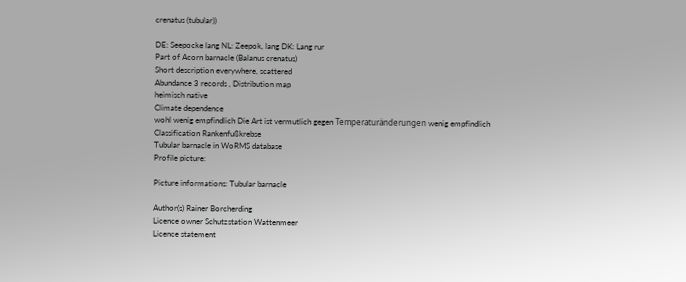crenatus (tubular))

DE: Seepocke lang NL: Zeepok, lang DK: Lang rur
Part of Acorn barnacle (Balanus crenatus)
Short description everywhere, scattered
Abundance 3 records , Distribution map
heimisch native
Climate dependence
wohl wenig empfindlich Die Art ist vermutlich gegen Temperaturänderungen wenig empfindlich
Classification Rankenfußkrebse
Tubular barnacle in WoRMS database
Profile picture:

Picture informations: Tubular barnacle

Author(s) Rainer Borcherding
Licence owner Schutzstation Wattenmeer
Licence statement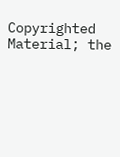Copyrighted Material; the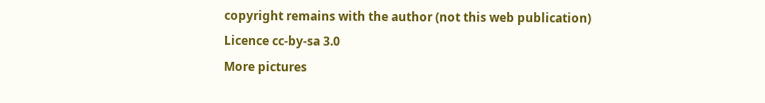copyright remains with the author (not this web publication)
Licence cc-by-sa 3.0
More pictures